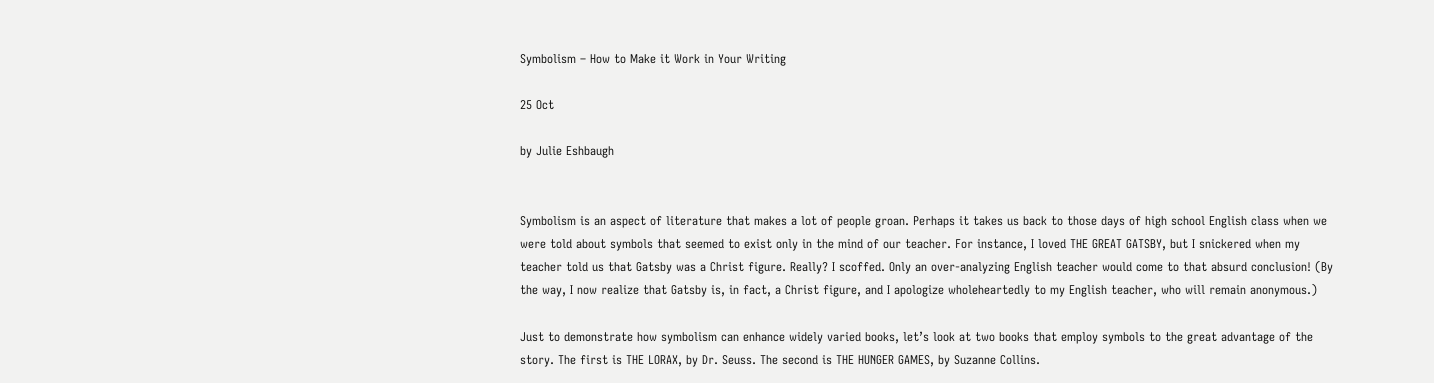Symbolism – How to Make it Work in Your Writing

25 Oct

by Julie Eshbaugh


Symbolism is an aspect of literature that makes a lot of people groan. Perhaps it takes us back to those days of high school English class when we were told about symbols that seemed to exist only in the mind of our teacher. For instance, I loved THE GREAT GATSBY, but I snickered when my teacher told us that Gatsby was a Christ figure. Really? I scoffed. Only an over-analyzing English teacher would come to that absurd conclusion! (By the way, I now realize that Gatsby is, in fact, a Christ figure, and I apologize wholeheartedly to my English teacher, who will remain anonymous.)

Just to demonstrate how symbolism can enhance widely varied books, let’s look at two books that employ symbols to the great advantage of the story. The first is THE LORAX, by Dr. Seuss. The second is THE HUNGER GAMES, by Suzanne Collins.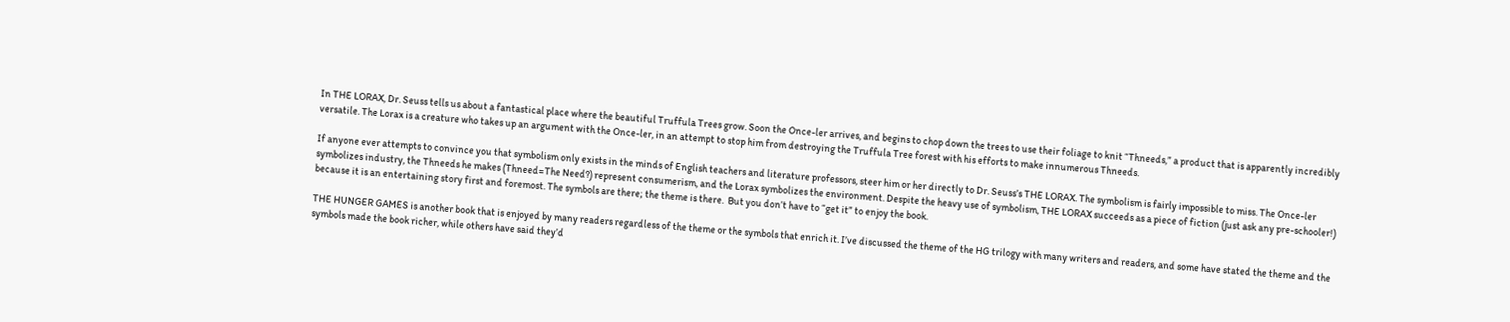In THE LORAX, Dr. Seuss tells us about a fantastical place where the beautiful Truffula Trees grow. Soon the Once-ler arrives, and begins to chop down the trees to use their foliage to knit “Thneeds,” a product that is apparently incredibly versatile. The Lorax is a creature who takes up an argument with the Once-ler, in an attempt to stop him from destroying the Truffula Tree forest with his efforts to make innumerous Thneeds.

If anyone ever attempts to convince you that symbolism only exists in the minds of English teachers and literature professors, steer him or her directly to Dr. Seuss’s THE LORAX. The symbolism is fairly impossible to miss. The Once-ler symbolizes industry, the Thneeds he makes (Thneed=The Need?) represent consumerism, and the Lorax symbolizes the environment. Despite the heavy use of symbolism, THE LORAX succeeds as a piece of fiction (just ask any pre-schooler!) because it is an entertaining story first and foremost. The symbols are there; the theme is there.  But you don’t have to “get it” to enjoy the book.

THE HUNGER GAMES is another book that is enjoyed by many readers regardless of the theme or the symbols that enrich it. I’ve discussed the theme of the HG trilogy with many writers and readers, and some have stated the theme and the symbols made the book richer, while others have said they’d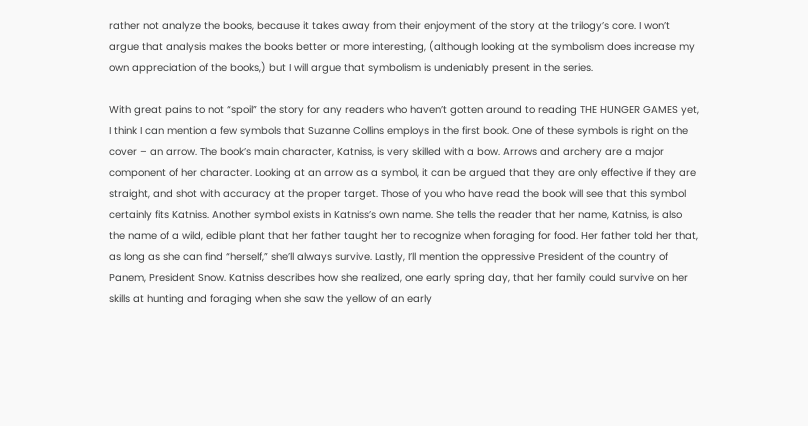rather not analyze the books, because it takes away from their enjoyment of the story at the trilogy’s core. I won’t argue that analysis makes the books better or more interesting, (although looking at the symbolism does increase my own appreciation of the books,) but I will argue that symbolism is undeniably present in the series.

With great pains to not “spoil” the story for any readers who haven’t gotten around to reading THE HUNGER GAMES yet, I think I can mention a few symbols that Suzanne Collins employs in the first book. One of these symbols is right on the cover – an arrow. The book’s main character, Katniss, is very skilled with a bow. Arrows and archery are a major component of her character. Looking at an arrow as a symbol, it can be argued that they are only effective if they are straight, and shot with accuracy at the proper target. Those of you who have read the book will see that this symbol certainly fits Katniss. Another symbol exists in Katniss’s own name. She tells the reader that her name, Katniss, is also the name of a wild, edible plant that her father taught her to recognize when foraging for food. Her father told her that, as long as she can find “herself,” she’ll always survive. Lastly, I’ll mention the oppressive President of the country of Panem, President Snow. Katniss describes how she realized, one early spring day, that her family could survive on her skills at hunting and foraging when she saw the yellow of an early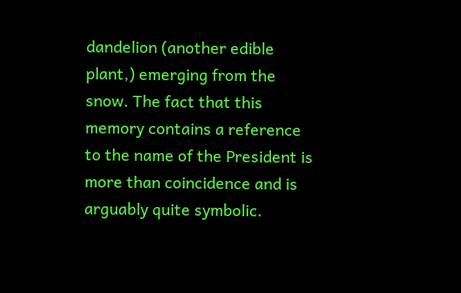dandelion (another edible plant,) emerging from the snow. The fact that this memory contains a reference to the name of the President is more than coincidence and is arguably quite symbolic.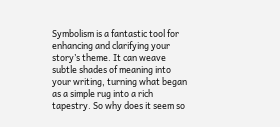Symbolism is a fantastic tool for enhancing and clarifying your story’s theme. It can weave subtle shades of meaning into your writing, turning what began as a simple rug into a rich tapestry. So why does it seem so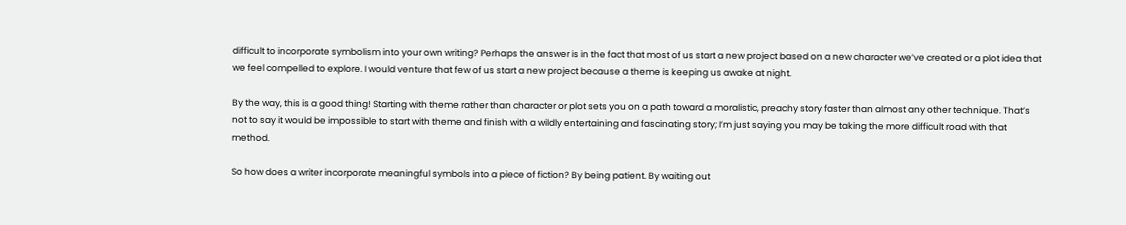difficult to incorporate symbolism into your own writing? Perhaps the answer is in the fact that most of us start a new project based on a new character we’ve created or a plot idea that we feel compelled to explore. I would venture that few of us start a new project because a theme is keeping us awake at night.

By the way, this is a good thing! Starting with theme rather than character or plot sets you on a path toward a moralistic, preachy story faster than almost any other technique. That’s not to say it would be impossible to start with theme and finish with a wildly entertaining and fascinating story; I’m just saying you may be taking the more difficult road with that method.

So how does a writer incorporate meaningful symbols into a piece of fiction? By being patient. By waiting out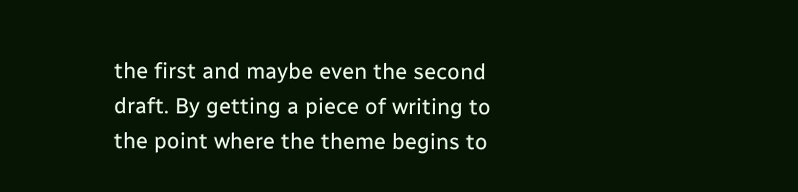the first and maybe even the second draft. By getting a piece of writing to the point where the theme begins to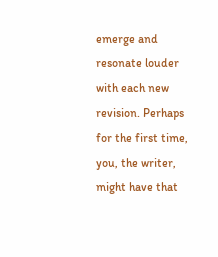emerge and resonate louder with each new revision. Perhaps for the first time, you, the writer, might have that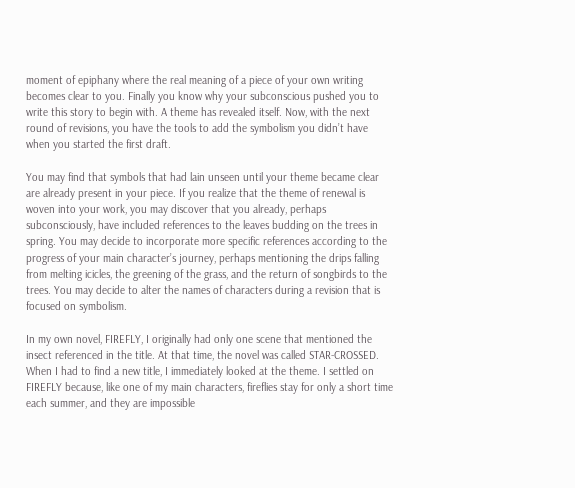moment of epiphany where the real meaning of a piece of your own writing becomes clear to you. Finally you know why your subconscious pushed you to write this story to begin with. A theme has revealed itself. Now, with the next round of revisions, you have the tools to add the symbolism you didn’t have when you started the first draft.

You may find that symbols that had lain unseen until your theme became clear are already present in your piece. If you realize that the theme of renewal is woven into your work, you may discover that you already, perhaps subconsciously, have included references to the leaves budding on the trees in spring. You may decide to incorporate more specific references according to the progress of your main character’s journey, perhaps mentioning the drips falling from melting icicles, the greening of the grass, and the return of songbirds to the trees. You may decide to alter the names of characters during a revision that is focused on symbolism.

In my own novel, FIREFLY, I originally had only one scene that mentioned the insect referenced in the title. At that time, the novel was called STAR-CROSSED. When I had to find a new title, I immediately looked at the theme. I settled on FIREFLY because, like one of my main characters, fireflies stay for only a short time each summer, and they are impossible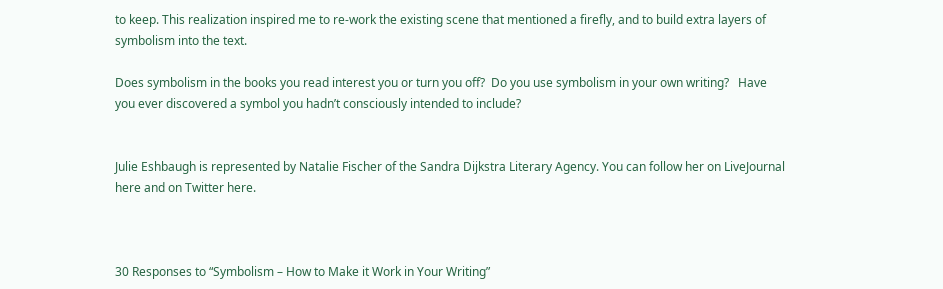to keep. This realization inspired me to re-work the existing scene that mentioned a firefly, and to build extra layers of symbolism into the text.

Does symbolism in the books you read interest you or turn you off?  Do you use symbolism in your own writing?   Have you ever discovered a symbol you hadn’t consciously intended to include?


Julie Eshbaugh is represented by Natalie Fischer of the Sandra Dijkstra Literary Agency. You can follow her on LiveJournal here and on Twitter here.



30 Responses to “Symbolism – How to Make it Work in Your Writing”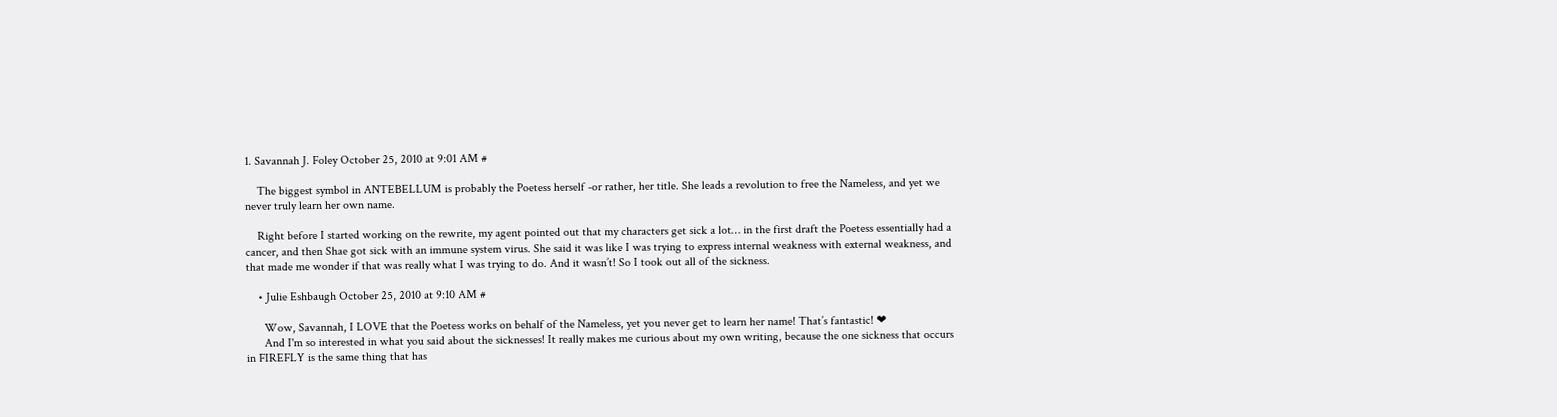1. Savannah J. Foley October 25, 2010 at 9:01 AM #

    The biggest symbol in ANTEBELLUM is probably the Poetess herself -or rather, her title. She leads a revolution to free the Nameless, and yet we never truly learn her own name.

    Right before I started working on the rewrite, my agent pointed out that my characters get sick a lot… in the first draft the Poetess essentially had a cancer, and then Shae got sick with an immune system virus. She said it was like I was trying to express internal weakness with external weakness, and that made me wonder if that was really what I was trying to do. And it wasn’t! So I took out all of the sickness.

    • Julie Eshbaugh October 25, 2010 at 9:10 AM #

      Wow, Savannah, I LOVE that the Poetess works on behalf of the Nameless, yet you never get to learn her name! That’s fantastic! ❤
      And I'm so interested in what you said about the sicknesses! It really makes me curious about my own writing, because the one sickness that occurs in FIREFLY is the same thing that has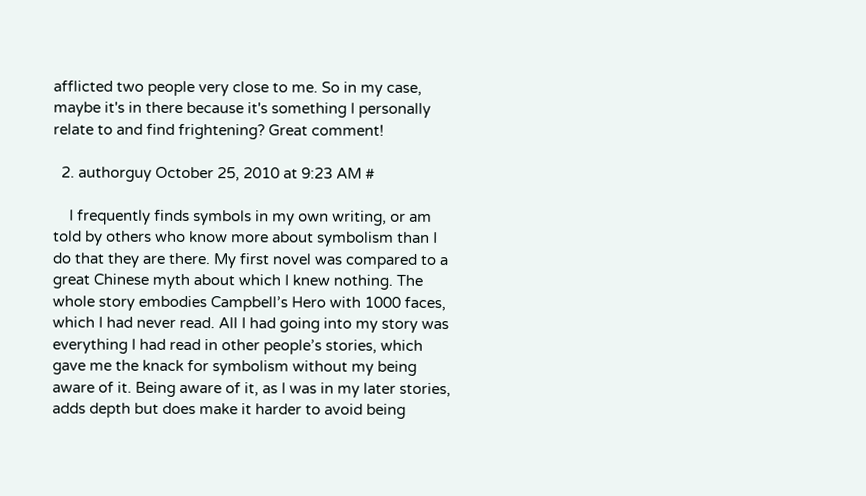afflicted two people very close to me. So in my case, maybe it's in there because it's something I personally relate to and find frightening? Great comment!

  2. authorguy October 25, 2010 at 9:23 AM #

    I frequently finds symbols in my own writing, or am told by others who know more about symbolism than I do that they are there. My first novel was compared to a great Chinese myth about which I knew nothing. The whole story embodies Campbell’s Hero with 1000 faces, which I had never read. All I had going into my story was everything I had read in other people’s stories, which gave me the knack for symbolism without my being aware of it. Being aware of it, as I was in my later stories, adds depth but does make it harder to avoid being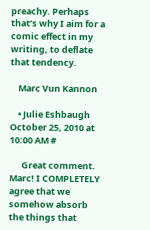preachy. Perhaps that’s why I aim for a comic effect in my writing, to deflate that tendency.

    Marc Vun Kannon

    • Julie Eshbaugh October 25, 2010 at 10:00 AM #

      Great comment. Marc! I COMPLETELY agree that we somehow absorb the things that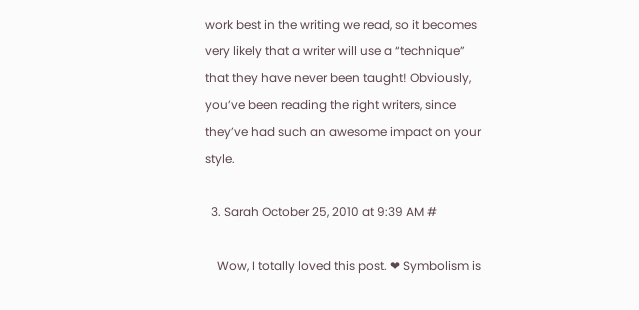work best in the writing we read, so it becomes very likely that a writer will use a “technique” that they have never been taught! Obviously, you’ve been reading the right writers, since they’ve had such an awesome impact on your style.

  3. Sarah October 25, 2010 at 9:39 AM #

    Wow, I totally loved this post. ❤ Symbolism is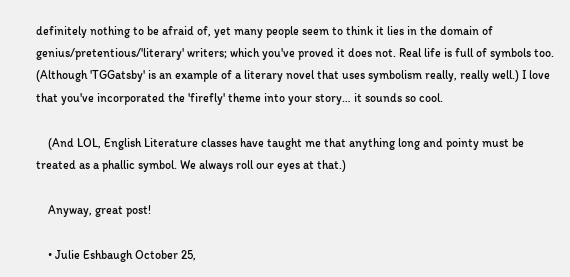definitely nothing to be afraid of, yet many people seem to think it lies in the domain of genius/pretentious/'literary' writers; which you've proved it does not. Real life is full of symbols too. (Although 'TGGatsby' is an example of a literary novel that uses symbolism really, really well.) I love that you've incorporated the 'firefly' theme into your story… it sounds so cool.

    (And LOL, English Literature classes have taught me that anything long and pointy must be treated as a phallic symbol. We always roll our eyes at that.)

    Anyway, great post!

    • Julie Eshbaugh October 25,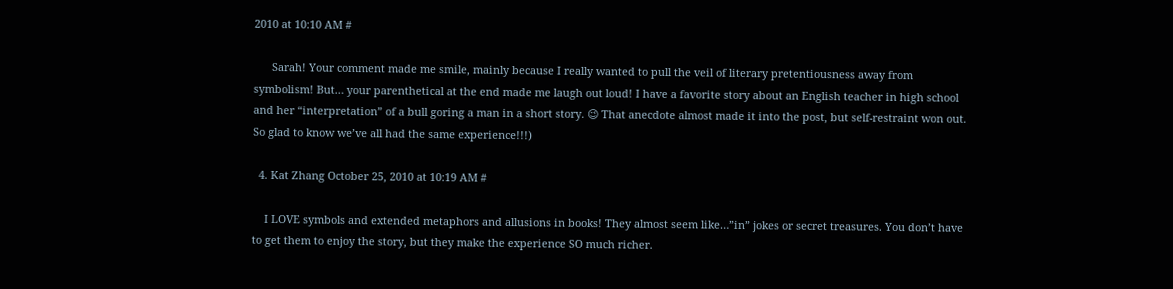2010 at 10:10 AM #

      Sarah! Your comment made me smile, mainly because I really wanted to pull the veil of literary pretentiousness away from symbolism! But… your parenthetical at the end made me laugh out loud! I have a favorite story about an English teacher in high school and her “interpretation” of a bull goring a man in a short story. 😉 That anecdote almost made it into the post, but self-restraint won out. So glad to know we’ve all had the same experience!!!)

  4. Kat Zhang October 25, 2010 at 10:19 AM #

    I LOVE symbols and extended metaphors and allusions in books! They almost seem like…”in” jokes or secret treasures. You don’t have to get them to enjoy the story, but they make the experience SO much richer.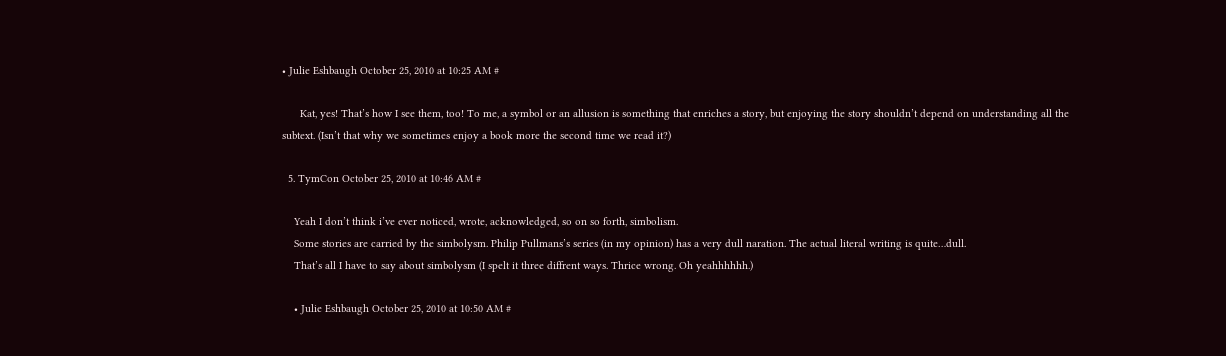• Julie Eshbaugh October 25, 2010 at 10:25 AM #

      Kat, yes! That’s how I see them, too! To me, a symbol or an allusion is something that enriches a story, but enjoying the story shouldn’t depend on understanding all the subtext. (Isn’t that why we sometimes enjoy a book more the second time we read it?)

  5. TymCon October 25, 2010 at 10:46 AM #

    Yeah I don’t think i’ve ever noticed, wrote, acknowledged, so on so forth, simbolism.
    Some stories are carried by the simbolysm. Philip Pullmans’s series (in my opinion) has a very dull naration. The actual literal writing is quite…dull.
    That’s all I have to say about simbolysm (I spelt it three diffrent ways. Thrice wrong. Oh yeahhhhhh.)

    • Julie Eshbaugh October 25, 2010 at 10:50 AM #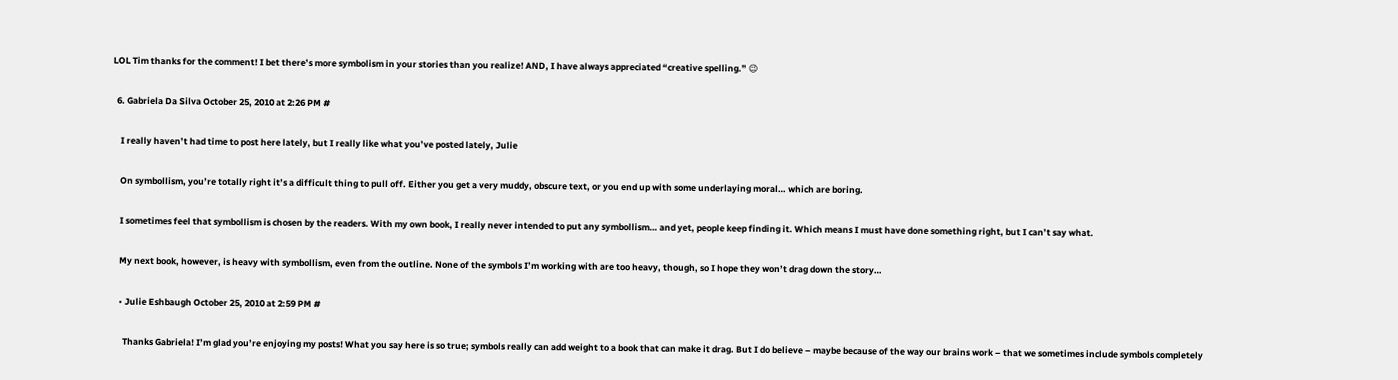LOL Tim thanks for the comment! I bet there’s more symbolism in your stories than you realize! AND, I have always appreciated “creative spelling.” 😉

  6. Gabriela Da Silva October 25, 2010 at 2:26 PM #

    I really haven’t had time to post here lately, but I really like what you’ve posted lately, Julie

    On symbollism, you’re totally right it’s a difficult thing to pull off. Either you get a very muddy, obscure text, or you end up with some underlaying moral… which are boring.

    I sometimes feel that symbollism is chosen by the readers. With my own book, I really never intended to put any symbollism… and yet, people keep finding it. Which means I must have done something right, but I can’t say what.

    My next book, however, is heavy with symbollism, even from the outline. None of the symbols I’m working with are too heavy, though, so I hope they won’t drag down the story…

    • Julie Eshbaugh October 25, 2010 at 2:59 PM #

      Thanks Gabriela! I’m glad you’re enjoying my posts! What you say here is so true; symbols really can add weight to a book that can make it drag. But I do believe – maybe because of the way our brains work – that we sometimes include symbols completely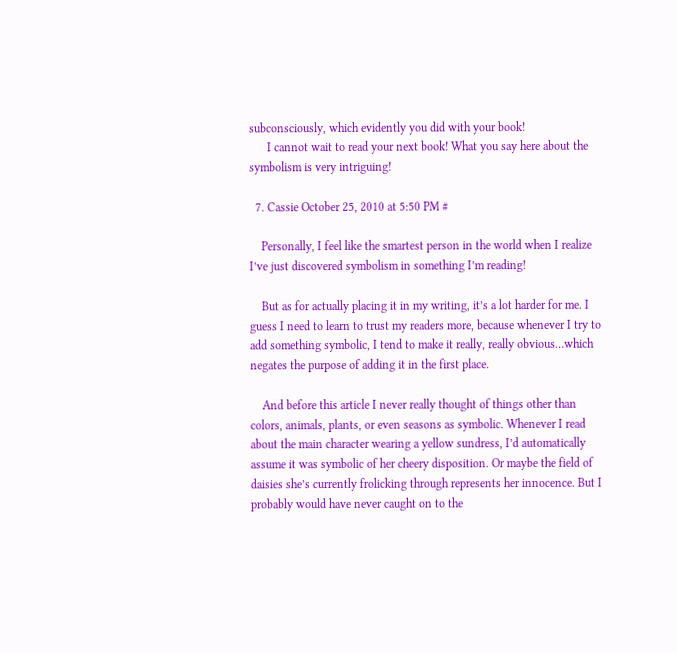subconsciously, which evidently you did with your book!
      I cannot wait to read your next book! What you say here about the symbolism is very intriguing!

  7. Cassie October 25, 2010 at 5:50 PM #

    Personally, I feel like the smartest person in the world when I realize I’ve just discovered symbolism in something I’m reading!

    But as for actually placing it in my writing, it’s a lot harder for me. I guess I need to learn to trust my readers more, because whenever I try to add something symbolic, I tend to make it really, really obvious…which negates the purpose of adding it in the first place.

    And before this article I never really thought of things other than colors, animals, plants, or even seasons as symbolic. Whenever I read about the main character wearing a yellow sundress, I’d automatically assume it was symbolic of her cheery disposition. Or maybe the field of daisies she’s currently frolicking through represents her innocence. But I probably would have never caught on to the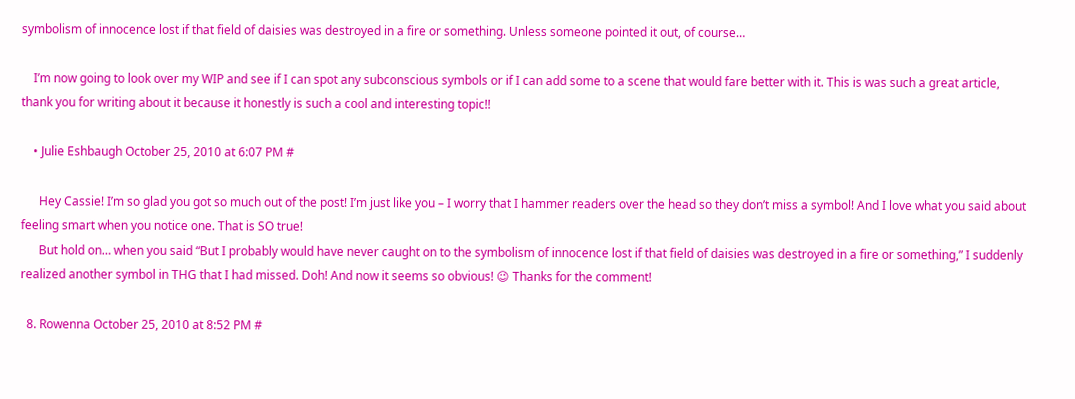symbolism of innocence lost if that field of daisies was destroyed in a fire or something. Unless someone pointed it out, of course…

    I’m now going to look over my WIP and see if I can spot any subconscious symbols or if I can add some to a scene that would fare better with it. This is was such a great article, thank you for writing about it because it honestly is such a cool and interesting topic!!

    • Julie Eshbaugh October 25, 2010 at 6:07 PM #

      Hey Cassie! I’m so glad you got so much out of the post! I’m just like you – I worry that I hammer readers over the head so they don’t miss a symbol! And I love what you said about feeling smart when you notice one. That is SO true!
      But hold on… when you said “But I probably would have never caught on to the symbolism of innocence lost if that field of daisies was destroyed in a fire or something,” I suddenly realized another symbol in THG that I had missed. Doh! And now it seems so obvious! 😉 Thanks for the comment!

  8. Rowenna October 25, 2010 at 8:52 PM #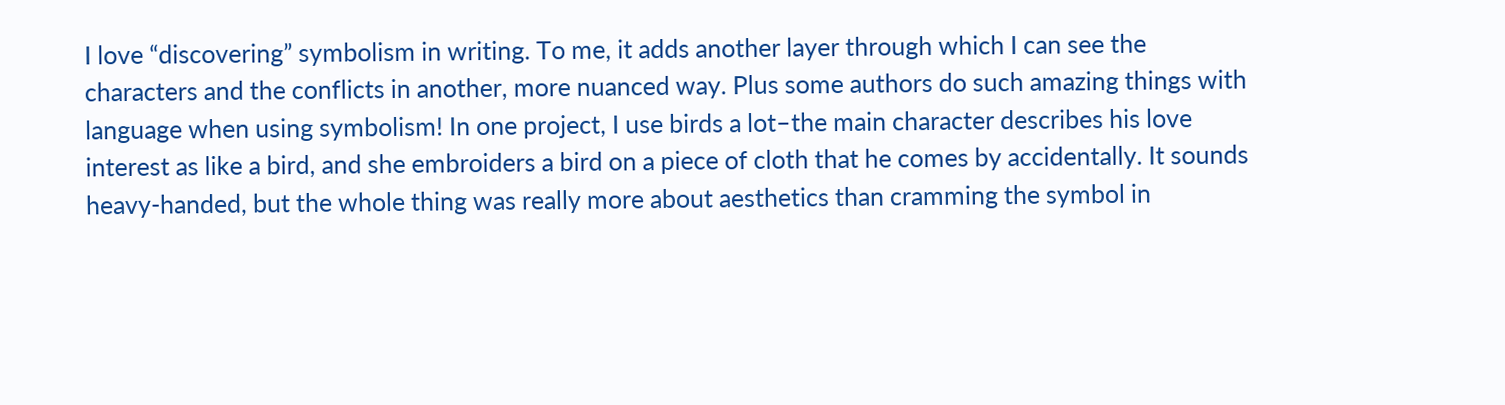I love “discovering” symbolism in writing. To me, it adds another layer through which I can see the characters and the conflicts in another, more nuanced way. Plus some authors do such amazing things with language when using symbolism! In one project, I use birds a lot–the main character describes his love interest as like a bird, and she embroiders a bird on a piece of cloth that he comes by accidentally. It sounds heavy-handed, but the whole thing was really more about aesthetics than cramming the symbol in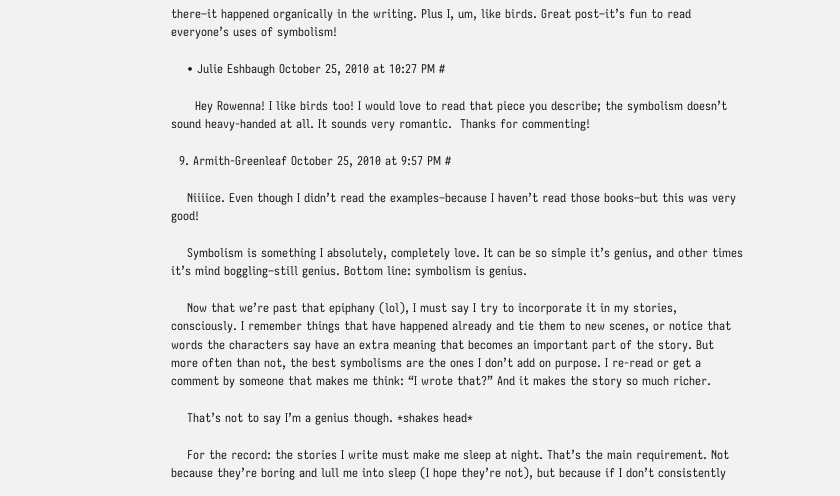there–it happened organically in the writing. Plus I, um, like birds. Great post–it’s fun to read everyone’s uses of symbolism!

    • Julie Eshbaugh October 25, 2010 at 10:27 PM #

      Hey Rowenna! I like birds too! I would love to read that piece you describe; the symbolism doesn’t sound heavy-handed at all. It sounds very romantic.  Thanks for commenting!

  9. Armith-Greenleaf October 25, 2010 at 9:57 PM #

    Niiiice. Even though I didn’t read the examples–because I haven’t read those books–but this was very good!

    Symbolism is something I absolutely, completely love. It can be so simple it’s genius, and other times it’s mind boggling–still genius. Bottom line: symbolism is genius.

    Now that we’re past that epiphany (lol), I must say I try to incorporate it in my stories, consciously. I remember things that have happened already and tie them to new scenes, or notice that words the characters say have an extra meaning that becomes an important part of the story. But more often than not, the best symbolisms are the ones I don’t add on purpose. I re-read or get a comment by someone that makes me think: “I wrote that?” And it makes the story so much richer.

    That’s not to say I’m a genius though. *shakes head*

    For the record: the stories I write must make me sleep at night. That’s the main requirement. Not because they’re boring and lull me into sleep (I hope they’re not), but because if I don’t consistently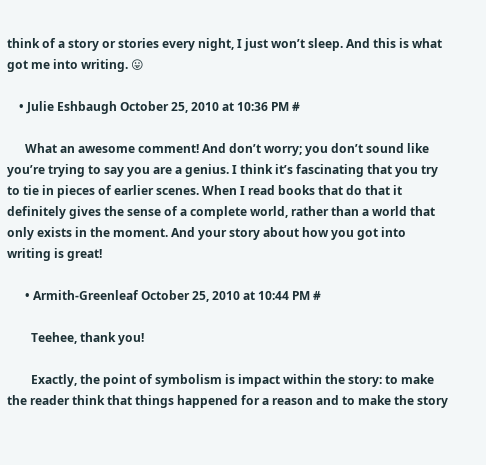think of a story or stories every night, I just won’t sleep. And this is what got me into writing. 😛

    • Julie Eshbaugh October 25, 2010 at 10:36 PM #

      What an awesome comment! And don’t worry; you don’t sound like you’re trying to say you are a genius. I think it’s fascinating that you try to tie in pieces of earlier scenes. When I read books that do that it definitely gives the sense of a complete world, rather than a world that only exists in the moment. And your story about how you got into writing is great!

      • Armith-Greenleaf October 25, 2010 at 10:44 PM #

        Teehee, thank you!

        Exactly, the point of symbolism is impact within the story: to make the reader think that things happened for a reason and to make the story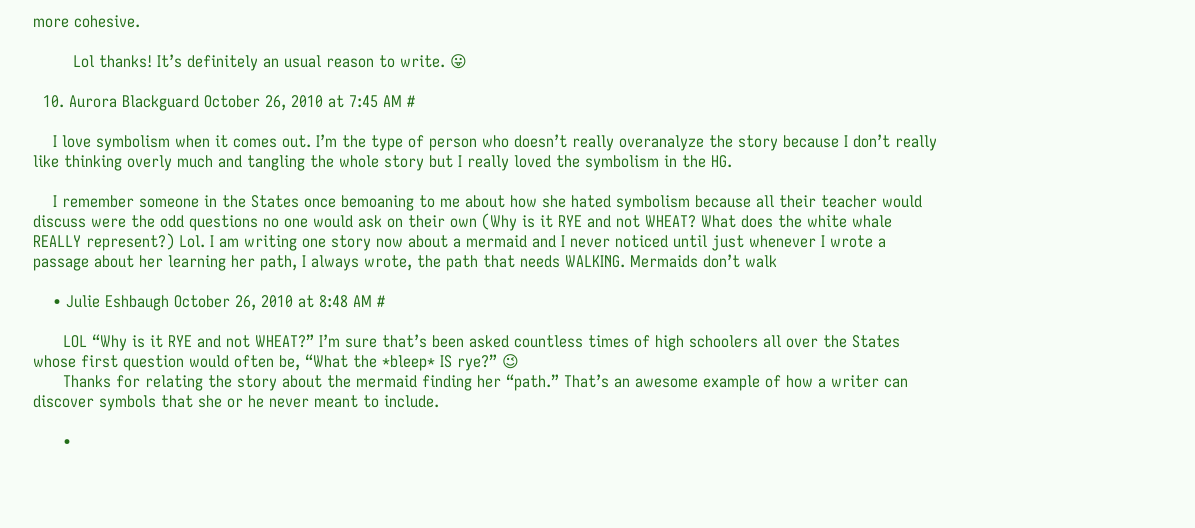more cohesive.

        Lol thanks! It’s definitely an usual reason to write. 😛

  10. Aurora Blackguard October 26, 2010 at 7:45 AM #

    I love symbolism when it comes out. I’m the type of person who doesn’t really overanalyze the story because I don’t really like thinking overly much and tangling the whole story but I really loved the symbolism in the HG.

    I remember someone in the States once bemoaning to me about how she hated symbolism because all their teacher would discuss were the odd questions no one would ask on their own (Why is it RYE and not WHEAT? What does the white whale REALLY represent?) Lol. I am writing one story now about a mermaid and I never noticed until just whenever I wrote a passage about her learning her path, I always wrote, the path that needs WALKING. Mermaids don’t walk

    • Julie Eshbaugh October 26, 2010 at 8:48 AM #

      LOL “Why is it RYE and not WHEAT?” I’m sure that’s been asked countless times of high schoolers all over the States whose first question would often be, “What the *bleep* IS rye?” 😉
      Thanks for relating the story about the mermaid finding her “path.” That’s an awesome example of how a writer can discover symbols that she or he never meant to include.

      •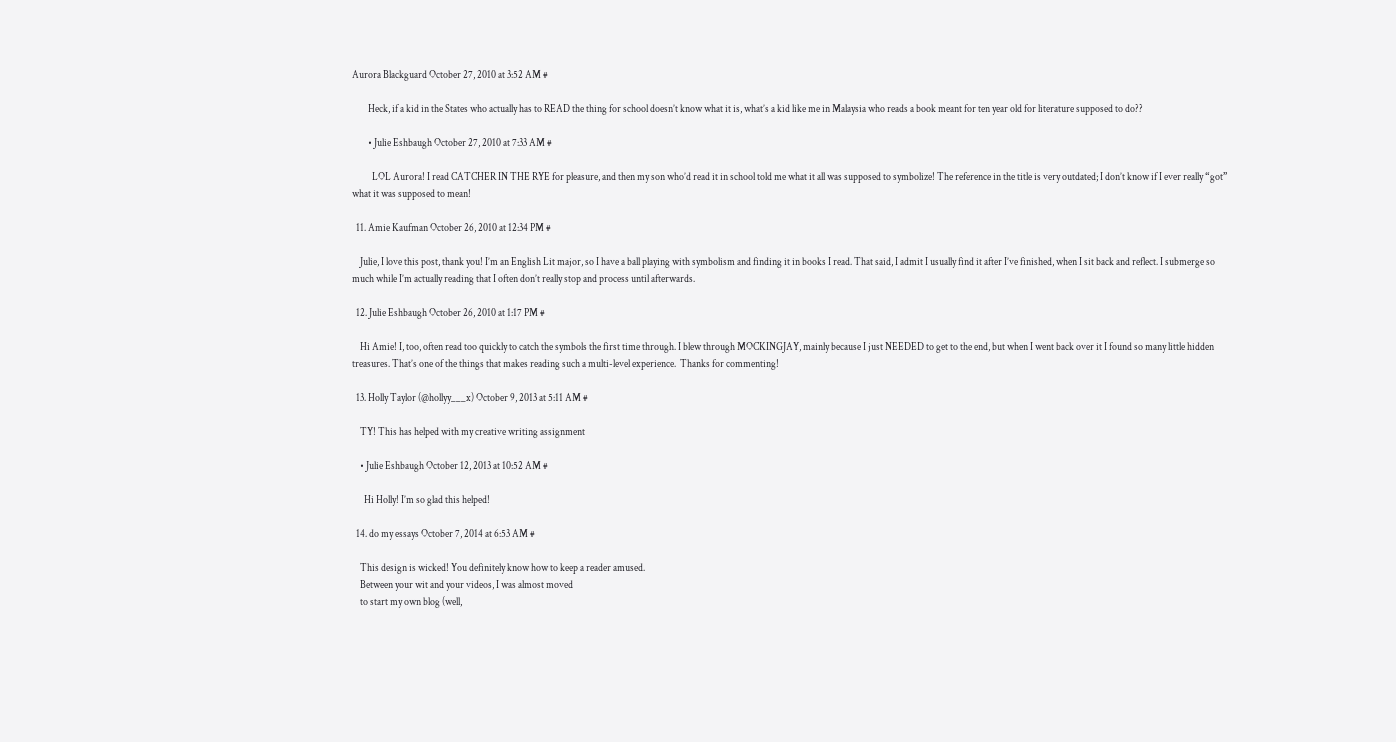Aurora Blackguard October 27, 2010 at 3:52 AM #

        Heck, if a kid in the States who actually has to READ the thing for school doesn’t know what it is, what’s a kid like me in Malaysia who reads a book meant for ten year old for literature supposed to do??

        • Julie Eshbaugh October 27, 2010 at 7:33 AM #

          LOL Aurora! I read CATCHER IN THE RYE for pleasure, and then my son who’d read it in school told me what it all was supposed to symbolize! The reference in the title is very outdated; I don’t know if I ever really “got” what it was supposed to mean!

  11. Amie Kaufman October 26, 2010 at 12:34 PM #

    Julie, I love this post, thank you! I’m an English Lit major, so I have a ball playing with symbolism and finding it in books I read. That said, I admit I usually find it after I’ve finished, when I sit back and reflect. I submerge so much while I’m actually reading that I often don’t really stop and process until afterwards.

  12. Julie Eshbaugh October 26, 2010 at 1:17 PM #

    Hi Amie! I, too, often read too quickly to catch the symbols the first time through. I blew through MOCKINGJAY, mainly because I just NEEDED to get to the end, but when I went back over it I found so many little hidden treasures. That’s one of the things that makes reading such a multi-level experience.  Thanks for commenting!

  13. Holly Taylor (@hollyy___x) October 9, 2013 at 5:11 AM #

    TY! This has helped with my creative writing assignment

    • Julie Eshbaugh October 12, 2013 at 10:52 AM #

      Hi Holly! I’m so glad this helped!

  14. do my essays October 7, 2014 at 6:53 AM #

    This design is wicked! You definitely know how to keep a reader amused.
    Between your wit and your videos, I was almost moved
    to start my own blog (well,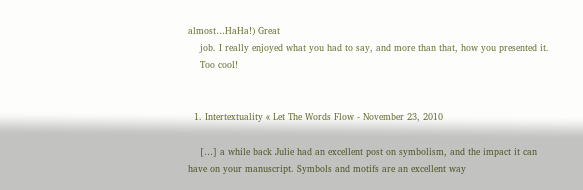almost…HaHa!) Great
    job. I really enjoyed what you had to say, and more than that, how you presented it.
    Too cool!


  1. Intertextuality « Let The Words Flow - November 23, 2010

    […] a while back Julie had an excellent post on symbolism, and the impact it can have on your manuscript. Symbols and motifs are an excellent way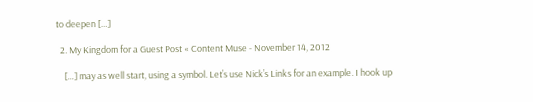to deepen […]

  2. My Kingdom for a Guest Post « Content Muse - November 14, 2012

    […] may as well start, using a symbol. Let’s use Nick’s Links for an example. I hook up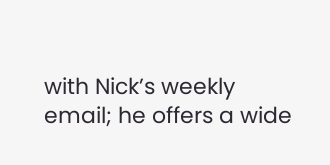with Nick’s weekly email; he offers a wide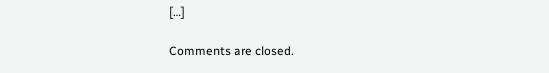[…]

Comments are closed.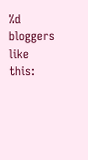%d bloggers like this: